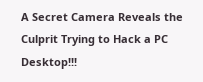A Secret Camera Reveals the Culprit Trying to Hack a PC Desktop!!!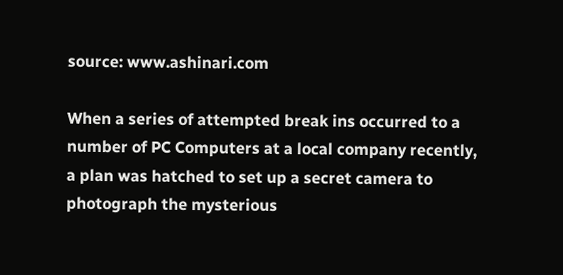source: www.ashinari.com

When a series of attempted break ins occurred to a number of PC Computers at a local company recently, a plan was hatched to set up a secret camera to photograph the mysterious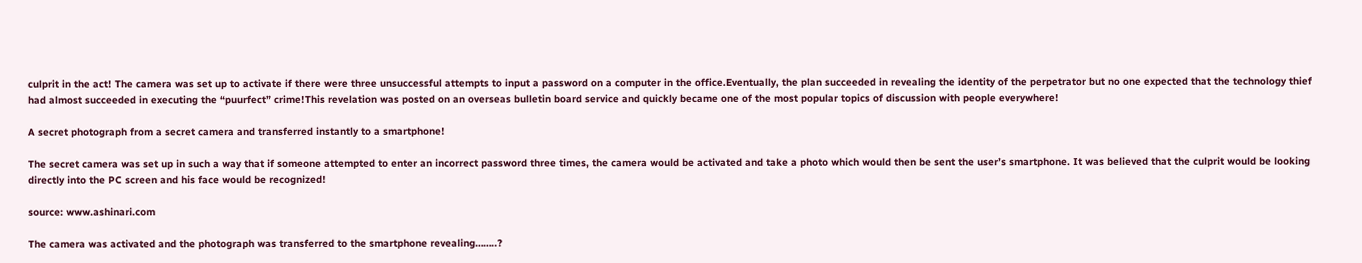culprit in the act! The camera was set up to activate if there were three unsuccessful attempts to input a password on a computer in the office.Eventually, the plan succeeded in revealing the identity of the perpetrator but no one expected that the technology thief had almost succeeded in executing the “puurfect” crime!This revelation was posted on an overseas bulletin board service and quickly became one of the most popular topics of discussion with people everywhere!

A secret photograph from a secret camera and transferred instantly to a smartphone!

The secret camera was set up in such a way that if someone attempted to enter an incorrect password three times, the camera would be activated and take a photo which would then be sent the user’s smartphone. It was believed that the culprit would be looking directly into the PC screen and his face would be recognized!

source: www.ashinari.com

The camera was activated and the photograph was transferred to the smartphone revealing……..?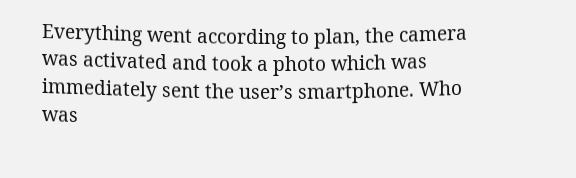Everything went according to plan, the camera was activated and took a photo which was immediately sent the user’s smartphone. Who was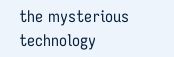the mysterious technology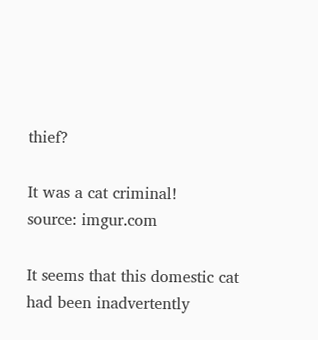thief?

It was a cat criminal!
source: imgur.com

It seems that this domestic cat had been inadvertently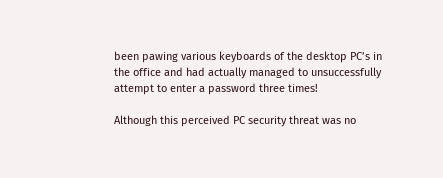been pawing various keyboards of the desktop PC’s in the office and had actually managed to unsuccessfully attempt to enter a password three times!

Although this perceived PC security threat was no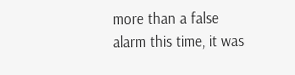more than a false alarm this time, it was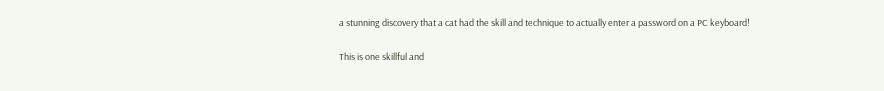a stunning discovery that a cat had the skill and technique to actually enter a password on a PC keyboard!

This is one skillful and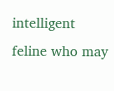intelligent feline who may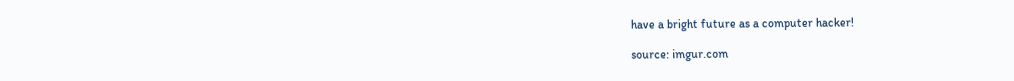have a bright future as a computer hacker!

source: imgur.com